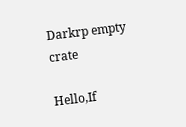Darkrp empty crate

Hello,If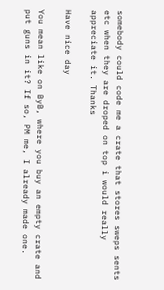somebody could code me a crate that stores sweps sents etc when they are droped on top i would really appreciate it. Thanks

Have nice day

You mean like on ByB, where you buy an empty crate and put guns in it? If so, PM me, I already made one.